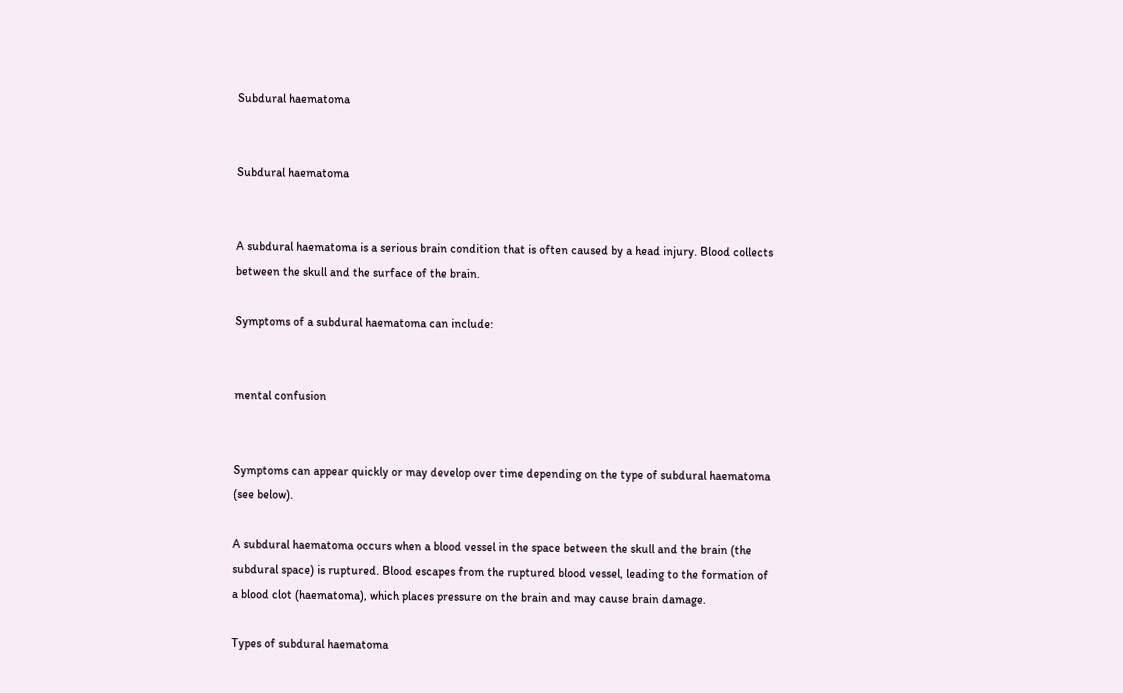Subdural haematoma


Subdural haematoma


A subdural haematoma is a serious brain condition that is often caused by a head injury. Blood collects between the skull and the surface of the brain.

Symptoms of a subdural haematoma can include:


mental confusion


Symptoms can appear quickly or may develop over time depending on the type of subdural haematoma (see below).

A subdural haematoma occurs when a blood vessel in the space between the skull and the brain (the subdural space) is ruptured. Blood escapes from the ruptured blood vessel, leading to the formation of a blood clot (haematoma), which places pressure on the brain and may cause brain damage.

Types of subdural haematoma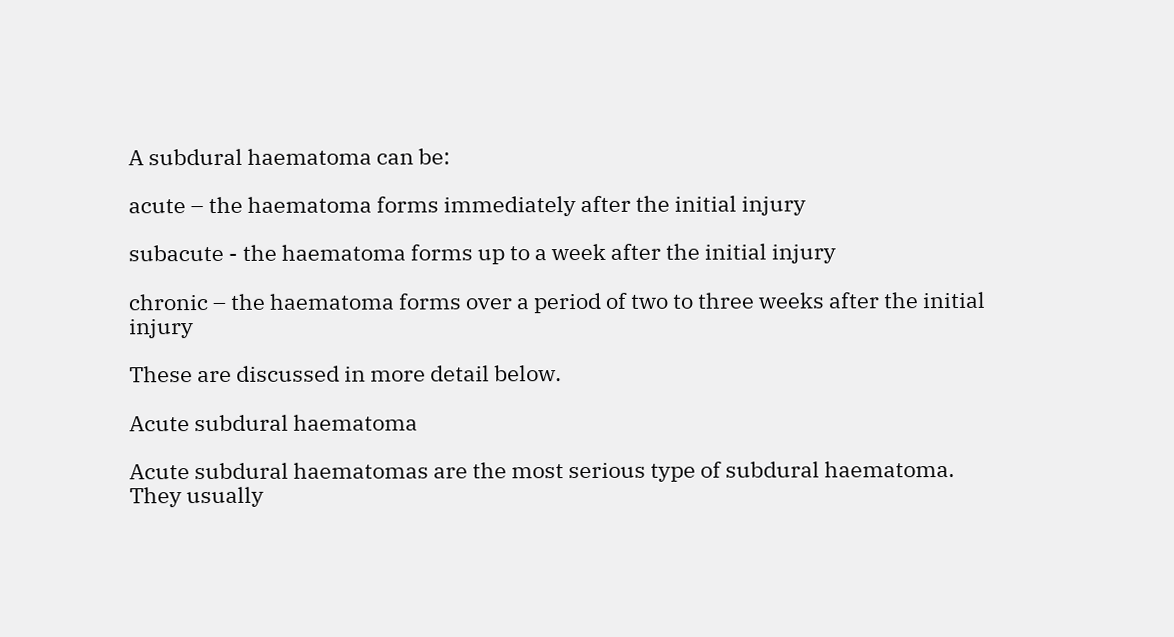A subdural haematoma can be:

acute – the haematoma forms immediately after the initial injury

subacute - the haematoma forms up to a week after the initial injury

chronic – the haematoma forms over a period of two to three weeks after the initial injury

These are discussed in more detail below.

Acute subdural haematoma

Acute subdural haematomas are the most serious type of subdural haematoma. They usually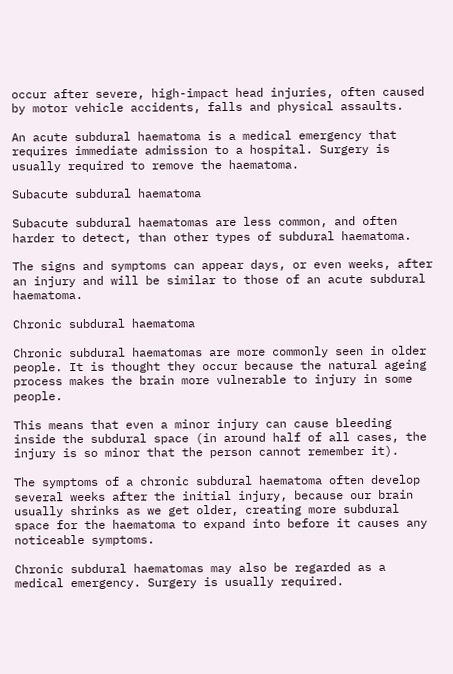occur after severe, high-impact head injuries, often caused by motor vehicle accidents, falls and physical assaults.

An acute subdural haematoma is a medical emergency that requires immediate admission to a hospital. Surgery is usually required to remove the haematoma.

Subacute subdural haematoma

Subacute subdural haematomas are less common, and often harder to detect, than other types of subdural haematoma.

The signs and symptoms can appear days, or even weeks, after an injury and will be similar to those of an acute subdural haematoma.

Chronic subdural haematoma

Chronic subdural haematomas are more commonly seen in older people. It is thought they occur because the natural ageing process makes the brain more vulnerable to injury in some people.

This means that even a minor injury can cause bleeding inside the subdural space (in around half of all cases, the injury is so minor that the person cannot remember it).

The symptoms of a chronic subdural haematoma often develop several weeks after the initial injury, because our brain usually shrinks as we get older, creating more subdural space for the haematoma to expand into before it causes any noticeable symptoms.

Chronic subdural haematomas may also be regarded as a medical emergency. Surgery is usually required.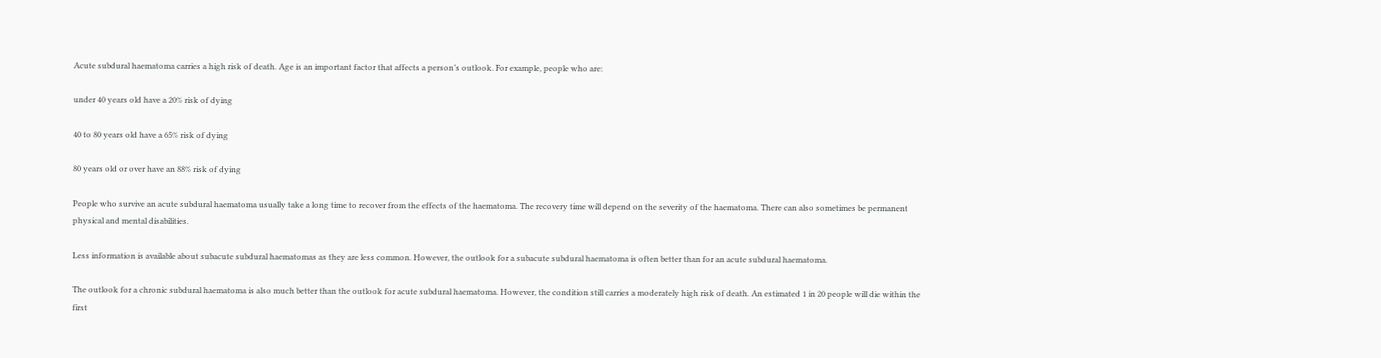Acute subdural haematoma carries a high risk of death. Age is an important factor that affects a person’s outlook. For example, people who are:

under 40 years old have a 20% risk of dying

40 to 80 years old have a 65% risk of dying

80 years old or over have an 88% risk of dying

People who survive an acute subdural haematoma usually take a long time to recover from the effects of the haematoma. The recovery time will depend on the severity of the haematoma. There can also sometimes be permanent physical and mental disabilities.

Less information is available about subacute subdural haematomas as they are less common. However, the outlook for a subacute subdural haematoma is often better than for an acute subdural haematoma.

The outlook for a chronic subdural haematoma is also much better than the outlook for acute subdural haematoma. However, the condition still carries a moderately high risk of death. An estimated 1 in 20 people will die within the first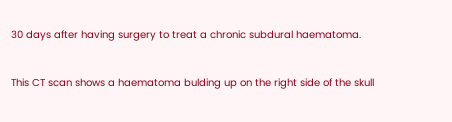30 days after having surgery to treat a chronic subdural haematoma.


This CT scan shows a haematoma bulding up on the right side of the skull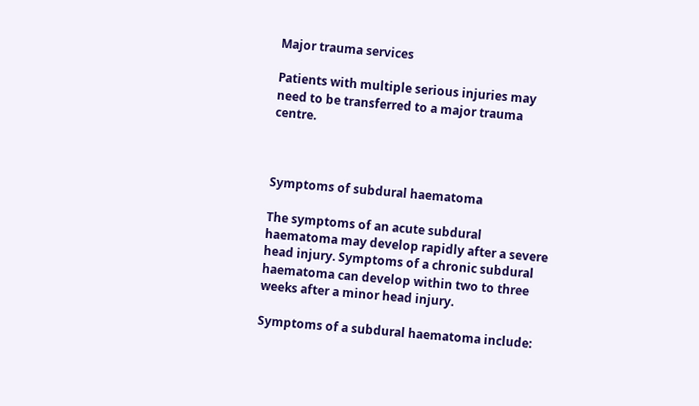Major trauma services

Patients with multiple serious injuries may need to be transferred to a major trauma centre.



Symptoms of subdural haematoma

The symptoms of an acute subdural haematoma may develop rapidly after a severe head injury. Symptoms of a chronic subdural haematoma can develop within two to three weeks after a minor head injury.

Symptoms of a subdural haematoma include: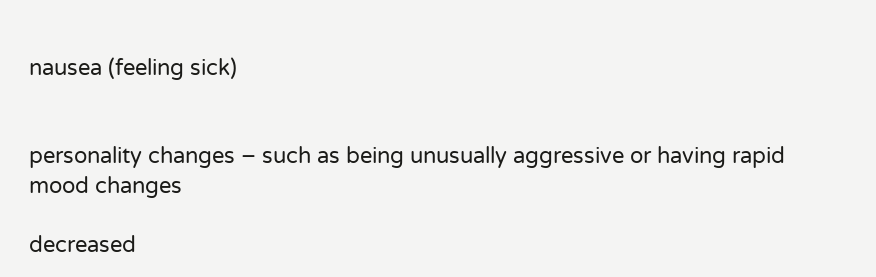nausea (feeling sick)


personality changes – such as being unusually aggressive or having rapid mood changes

decreased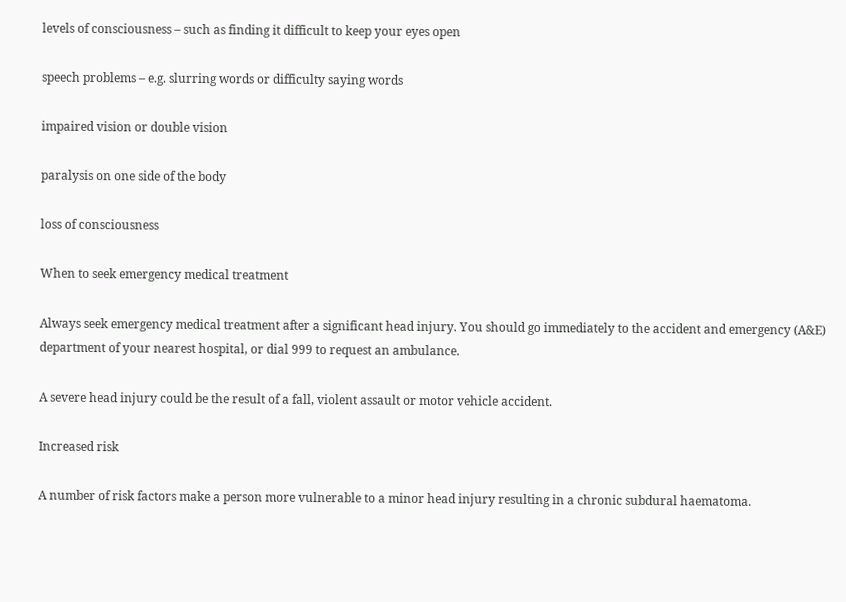levels of consciousness – such as finding it difficult to keep your eyes open

speech problems – e.g. slurring words or difficulty saying words

impaired vision or double vision

paralysis on one side of the body

loss of consciousness

When to seek emergency medical treatment

Always seek emergency medical treatment after a significant head injury. You should go immediately to the accident and emergency (A&E) department of your nearest hospital, or dial 999 to request an ambulance.

A severe head injury could be the result of a fall, violent assault or motor vehicle accident.

Increased risk

A number of risk factors make a person more vulnerable to a minor head injury resulting in a chronic subdural haematoma.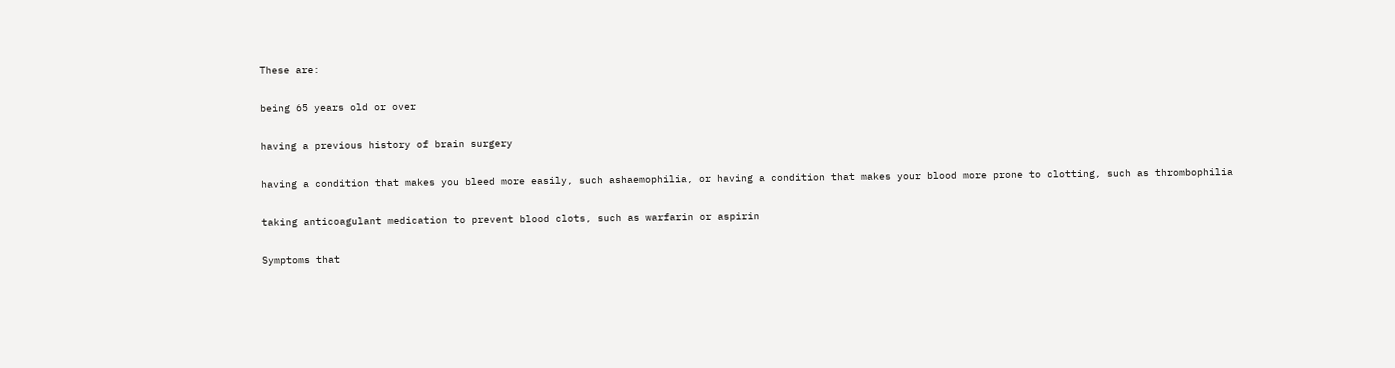These are:

being 65 years old or over

having a previous history of brain surgery

having a condition that makes you bleed more easily, such ashaemophilia, or having a condition that makes your blood more prone to clotting, such as thrombophilia

taking anticoagulant medication to prevent blood clots, such as warfarin or aspirin

Symptoms that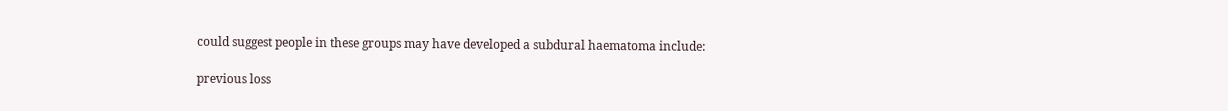could suggest people in these groups may have developed a subdural haematoma include:

previous loss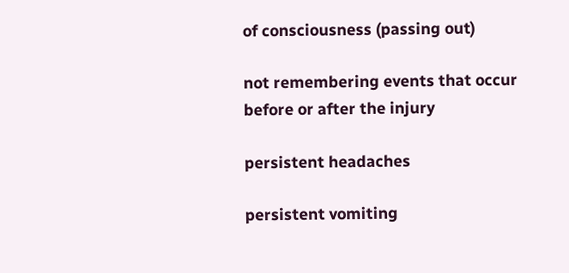of consciousness (passing out)

not remembering events that occur before or after the injury

persistent headaches

persistent vomiting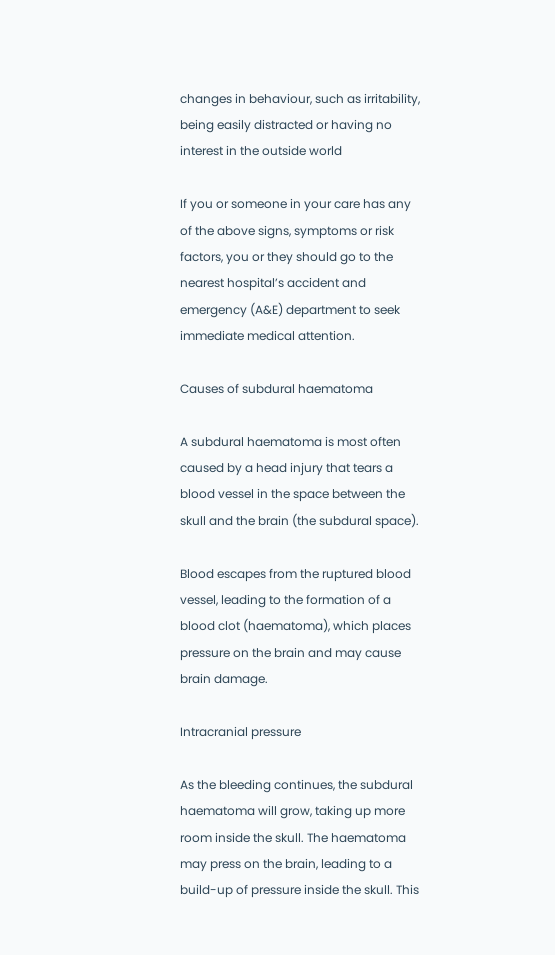changes in behaviour, such as irritability, being easily distracted or having no interest in the outside world

If you or someone in your care has any of the above signs, symptoms or risk factors, you or they should go to the nearest hospital’s accident and emergency (A&E) department to seek immediate medical attention.

Causes of subdural haematoma

A subdural haematoma is most often caused by a head injury that tears a blood vessel in the space between the skull and the brain (the subdural space).

Blood escapes from the ruptured blood vessel, leading to the formation of a blood clot (haematoma), which places pressure on the brain and may cause brain damage.

Intracranial pressure

As the bleeding continues, the subdural haematoma will grow, taking up more room inside the skull. The haematoma may press on the brain, leading to a build-up of pressure inside the skull. This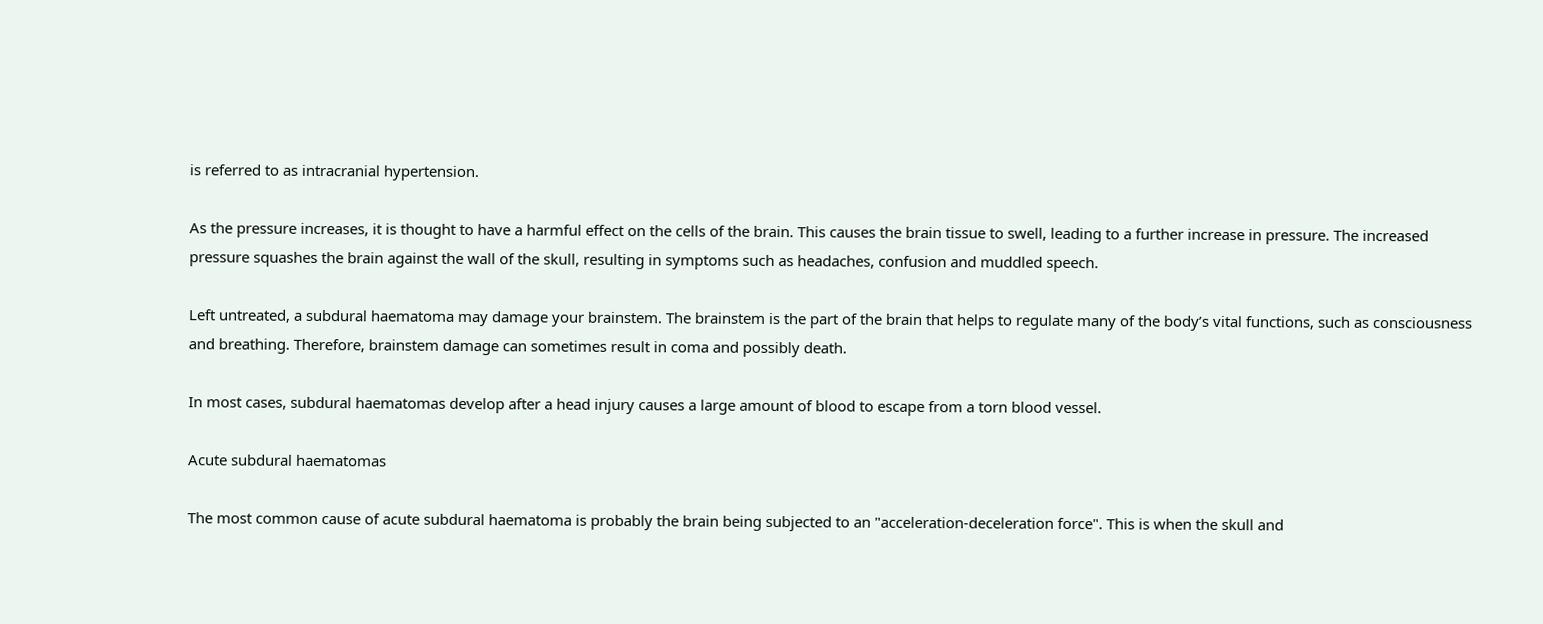is referred to as intracranial hypertension.

As the pressure increases, it is thought to have a harmful effect on the cells of the brain. This causes the brain tissue to swell, leading to a further increase in pressure. The increased pressure squashes the brain against the wall of the skull, resulting in symptoms such as headaches, confusion and muddled speech.

Left untreated, a subdural haematoma may damage your brainstem. The brainstem is the part of the brain that helps to regulate many of the body’s vital functions, such as consciousness and breathing. Therefore, brainstem damage can sometimes result in coma and possibly death.

In most cases, subdural haematomas develop after a head injury causes a large amount of blood to escape from a torn blood vessel.

Acute subdural haematomas

The most common cause of acute subdural haematoma is probably the brain being subjected to an "acceleration-deceleration force". This is when the skull and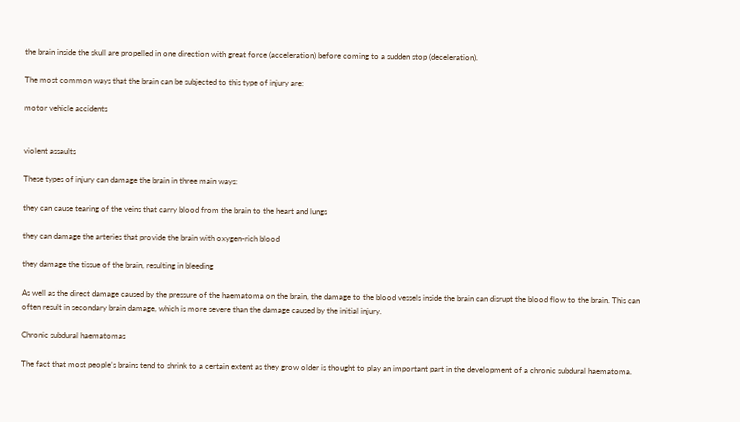the brain inside the skull are propelled in one direction with great force (acceleration) before coming to a sudden stop (deceleration).

The most common ways that the brain can be subjected to this type of injury are:

motor vehicle accidents


violent assaults

These types of injury can damage the brain in three main ways:

they can cause tearing of the veins that carry blood from the brain to the heart and lungs

they can damage the arteries that provide the brain with oxygen-rich blood

they damage the tissue of the brain, resulting in bleeding

As well as the direct damage caused by the pressure of the haematoma on the brain, the damage to the blood vessels inside the brain can disrupt the blood flow to the brain. This can often result in secondary brain damage, which is more severe than the damage caused by the initial injury.

Chronic subdural haematomas

The fact that most people’s brains tend to shrink to a certain extent as they grow older is thought to play an important part in the development of a chronic subdural haematoma.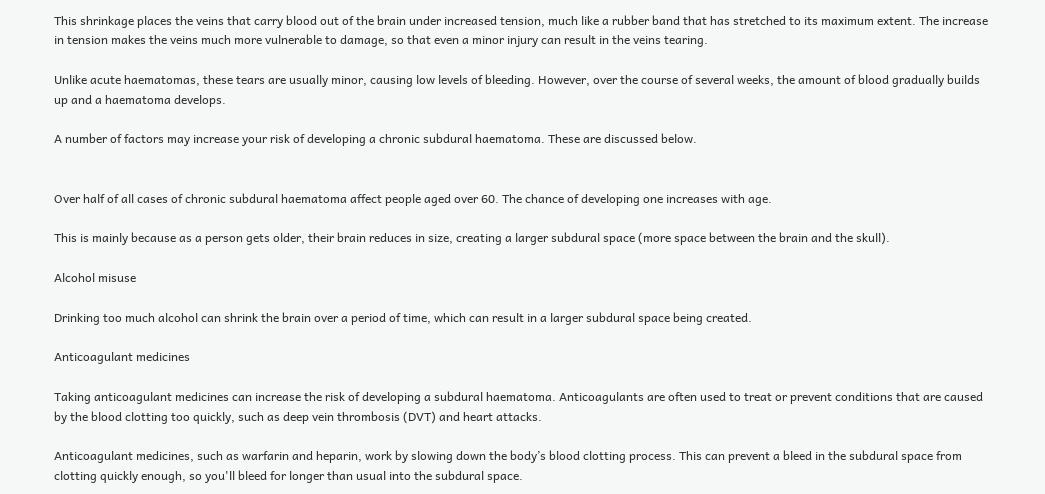This shrinkage places the veins that carry blood out of the brain under increased tension, much like a rubber band that has stretched to its maximum extent. The increase in tension makes the veins much more vulnerable to damage, so that even a minor injury can result in the veins tearing.

Unlike acute haematomas, these tears are usually minor, causing low levels of bleeding. However, over the course of several weeks, the amount of blood gradually builds up and a haematoma develops.

A number of factors may increase your risk of developing a chronic subdural haematoma. These are discussed below.


Over half of all cases of chronic subdural haematoma affect people aged over 60. The chance of developing one increases with age.

This is mainly because as a person gets older, their brain reduces in size, creating a larger subdural space (more space between the brain and the skull).

Alcohol misuse

Drinking too much alcohol can shrink the brain over a period of time, which can result in a larger subdural space being created.

Anticoagulant medicines

Taking anticoagulant medicines can increase the risk of developing a subdural haematoma. Anticoagulants are often used to treat or prevent conditions that are caused by the blood clotting too quickly, such as deep vein thrombosis (DVT) and heart attacks.

Anticoagulant medicines, such as warfarin and heparin, work by slowing down the body’s blood clotting process. This can prevent a bleed in the subdural space from clotting quickly enough, so you'll bleed for longer than usual into the subdural space.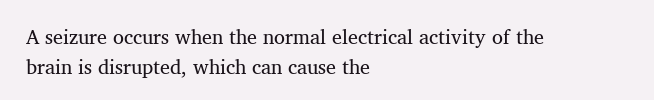A seizure occurs when the normal electrical activity of the brain is disrupted, which can cause the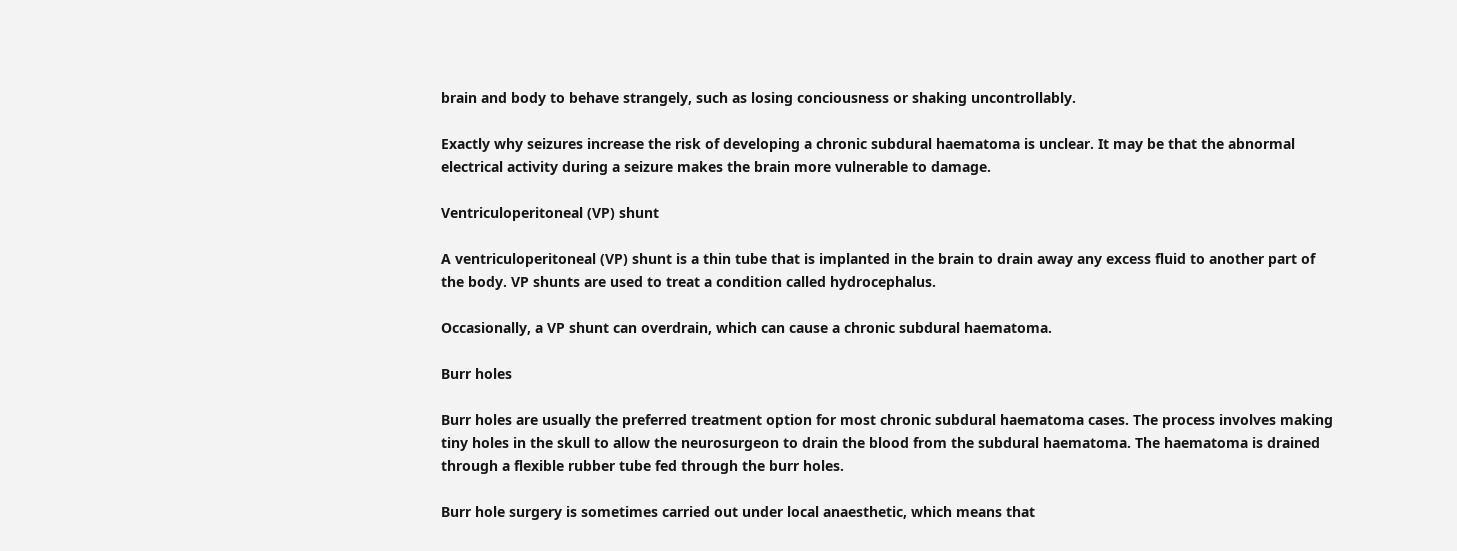brain and body to behave strangely, such as losing conciousness or shaking uncontrollably.

Exactly why seizures increase the risk of developing a chronic subdural haematoma is unclear. It may be that the abnormal electrical activity during a seizure makes the brain more vulnerable to damage.

Ventriculoperitoneal (VP) shunt

A ventriculoperitoneal (VP) shunt is a thin tube that is implanted in the brain to drain away any excess fluid to another part of the body. VP shunts are used to treat a condition called hydrocephalus.

Occasionally, a VP shunt can overdrain, which can cause a chronic subdural haematoma.

Burr holes

Burr holes are usually the preferred treatment option for most chronic subdural haematoma cases. The process involves making tiny holes in the skull to allow the neurosurgeon to drain the blood from the subdural haematoma. The haematoma is drained through a flexible rubber tube fed through the burr holes.

Burr hole surgery is sometimes carried out under local anaesthetic, which means that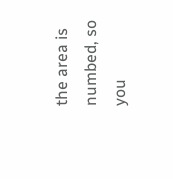the area is numbed, so you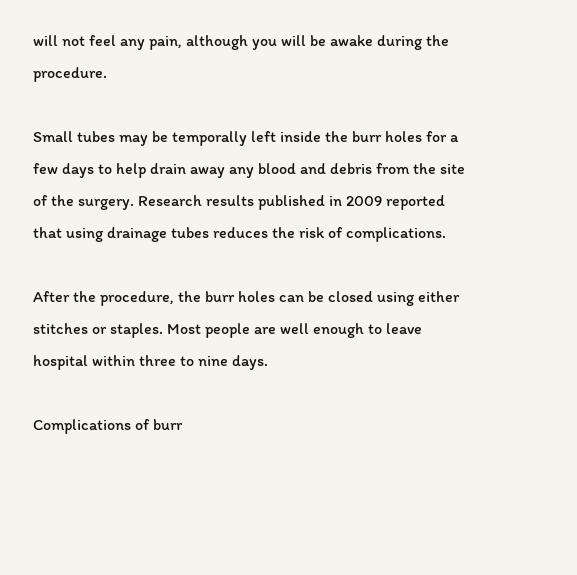will not feel any pain, although you will be awake during the procedure.

Small tubes may be temporally left inside the burr holes for a few days to help drain away any blood and debris from the site of the surgery. Research results published in 2009 reported that using drainage tubes reduces the risk of complications.

After the procedure, the burr holes can be closed using either stitches or staples. Most people are well enough to leave hospital within three to nine days.

Complications of burr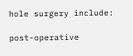hole surgery include:

post-operative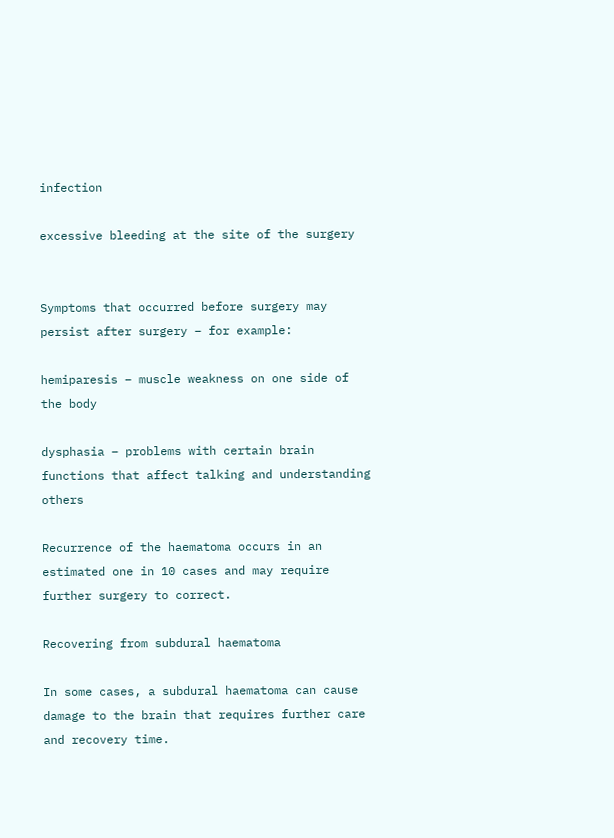infection

excessive bleeding at the site of the surgery


Symptoms that occurred before surgery may persist after surgery – for example:

hemiparesis – muscle weakness on one side of the body

dysphasia – problems with certain brain functions that affect talking and understanding others

Recurrence of the haematoma occurs in an estimated one in 10 cases and may require further surgery to correct.

Recovering from subdural haematoma

In some cases, a subdural haematoma can cause damage to the brain that requires further care and recovery time.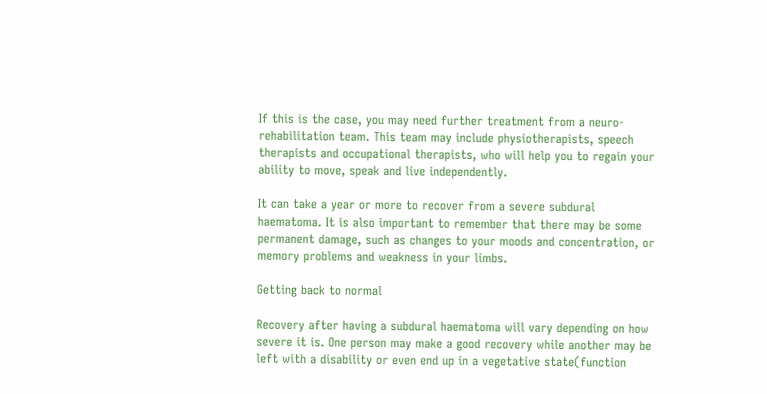If this is the case, you may need further treatment from a neuro-rehabilitation team. This team may include physiotherapists, speech therapists and occupational therapists, who will help you to regain your ability to move, speak and live independently.

It can take a year or more to recover from a severe subdural haematoma. It is also important to remember that there may be some permanent damage, such as changes to your moods and concentration, or memory problems and weakness in your limbs.

Getting back to normal

Recovery after having a subdural haematoma will vary depending on how severe it is. One person may make a good recovery while another may be left with a disability or even end up in a vegetative state(function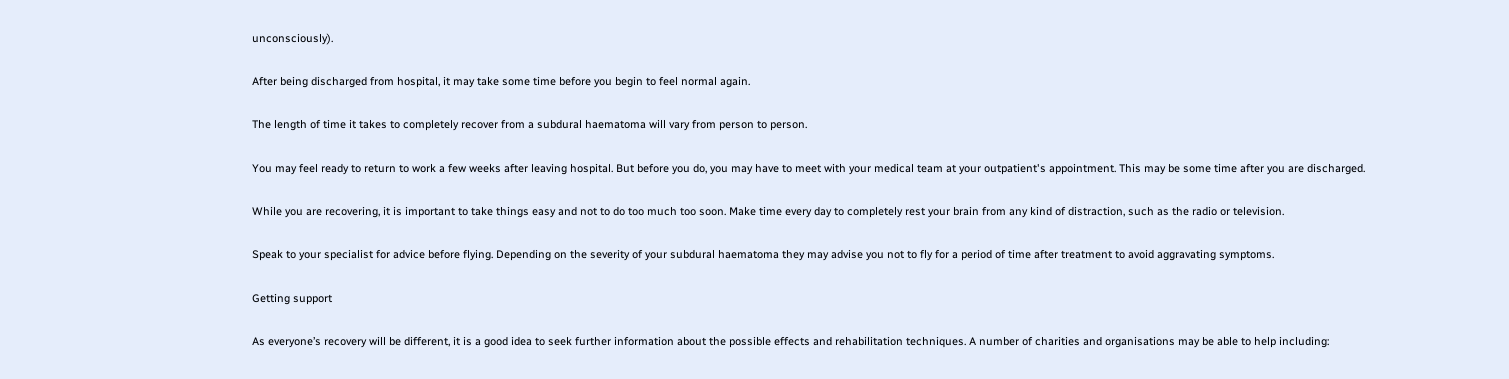unconsciously).

After being discharged from hospital, it may take some time before you begin to feel normal again.

The length of time it takes to completely recover from a subdural haematoma will vary from person to person.

You may feel ready to return to work a few weeks after leaving hospital. But before you do, you may have to meet with your medical team at your outpatient's appointment. This may be some time after you are discharged.

While you are recovering, it is important to take things easy and not to do too much too soon. Make time every day to completely rest your brain from any kind of distraction, such as the radio or television.

Speak to your specialist for advice before flying. Depending on the severity of your subdural haematoma they may advise you not to fly for a period of time after treatment to avoid aggravating symptoms.

Getting support

As everyone’s recovery will be different, it is a good idea to seek further information about the possible effects and rehabilitation techniques. A number of charities and organisations may be able to help including: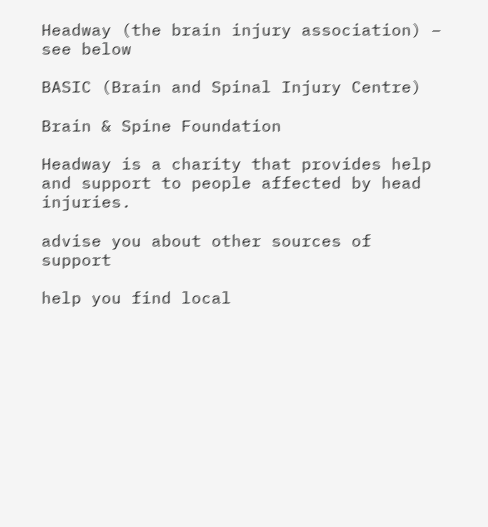Headway (the brain injury association) – see below

BASIC (Brain and Spinal Injury Centre)

Brain & Spine Foundation

Headway is a charity that provides help and support to people affected by head injuries.

advise you about other sources of support

help you find local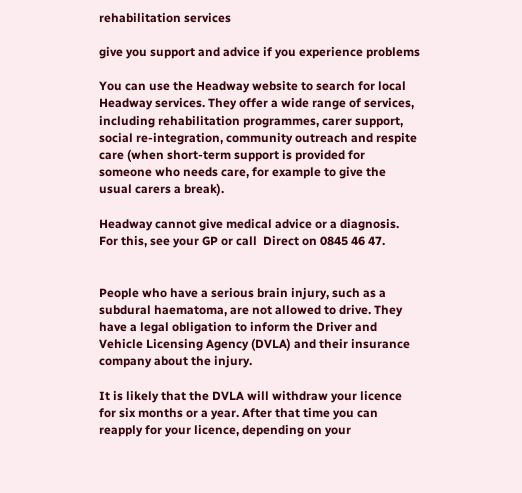rehabilitation services

give you support and advice if you experience problems

You can use the Headway website to search for local Headway services. They offer a wide range of services, including rehabilitation programmes, carer support, social re-integration, community outreach and respite care (when short-term support is provided for someone who needs care, for example to give the usual carers a break).

Headway cannot give medical advice or a diagnosis. For this, see your GP or call  Direct on 0845 46 47.


People who have a serious brain injury, such as a subdural haematoma, are not allowed to drive. They have a legal obligation to inform the Driver and Vehicle Licensing Agency (DVLA) and their insurance company about the injury.

It is likely that the DVLA will withdraw your licence for six months or a year. After that time you can reapply for your licence, depending on your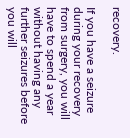recovery.

If you have a seizure during your recovery from surgery, you will have to spend a year without having any further seizures before you will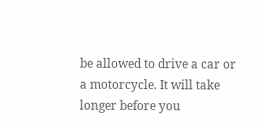be allowed to drive a car or a motorcycle. It will take longer before you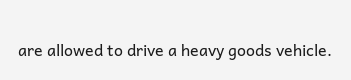are allowed to drive a heavy goods vehicle.